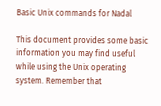Basic Unix commands for Nadal

This document provides some basic information you may find useful while using the Unix operating system. Remember that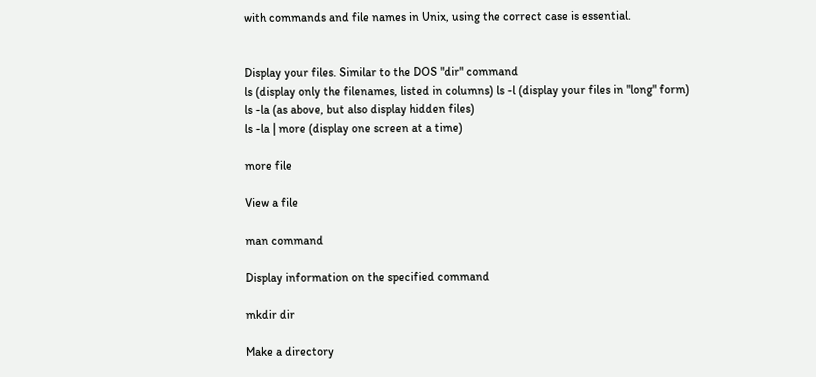with commands and file names in Unix, using the correct case is essential.


Display your files. Similar to the DOS "dir" command
ls (display only the filenames, listed in columns) ls -l (display your files in "long" form)
ls -la (as above, but also display hidden files)
ls -la | more (display one screen at a time)

more file

View a file

man command

Display information on the specified command

mkdir dir

Make a directory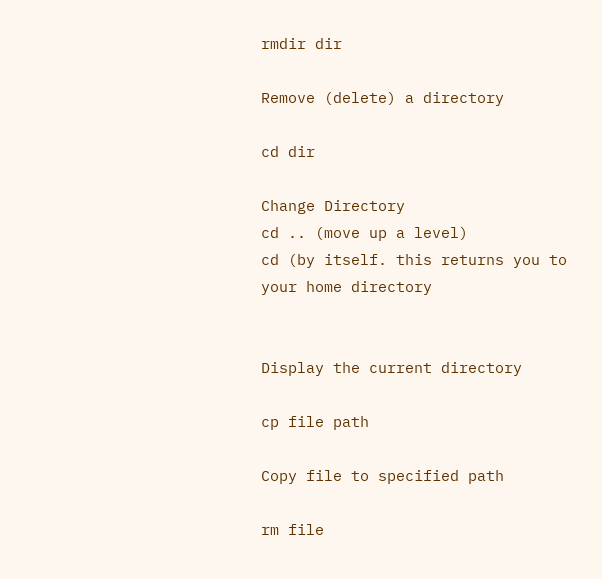rmdir dir

Remove (delete) a directory

cd dir

Change Directory
cd .. (move up a level)
cd (by itself. this returns you to your home directory


Display the current directory

cp file path

Copy file to specified path

rm file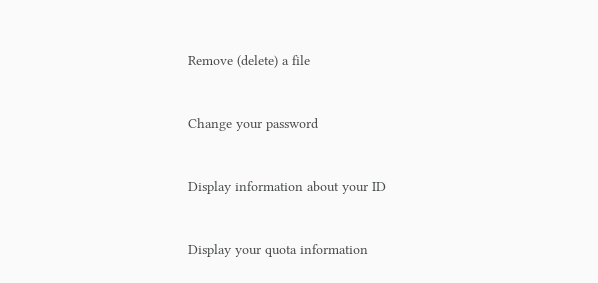Remove (delete) a file


Change your password


Display information about your ID


Display your quota information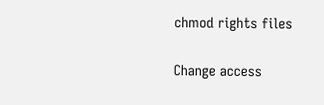chmod rights files

Change access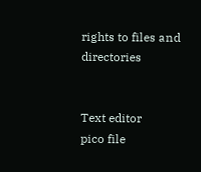rights to files and directories


Text editor
pico file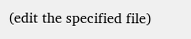(edit the specified file)